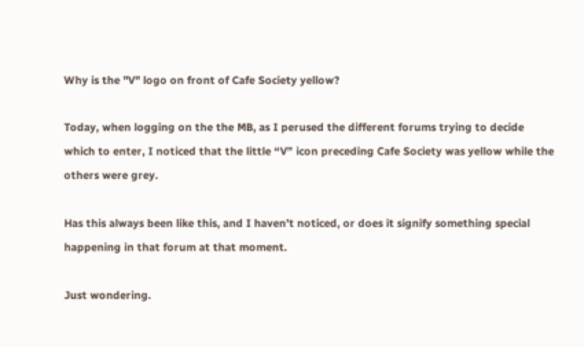Why is the "V" logo on front of Cafe Society yellow?

Today, when logging on the the MB, as I perused the different forums trying to decide which to enter, I noticed that the little “V” icon preceding Cafe Society was yellow while the others were grey.

Has this always been like this, and I haven’t noticed, or does it signify something special happening in that forum at that moment.

Just wondering.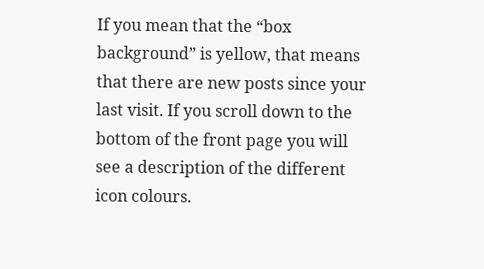If you mean that the “box background” is yellow, that means that there are new posts since your last visit. If you scroll down to the bottom of the front page you will see a description of the different icon colours.